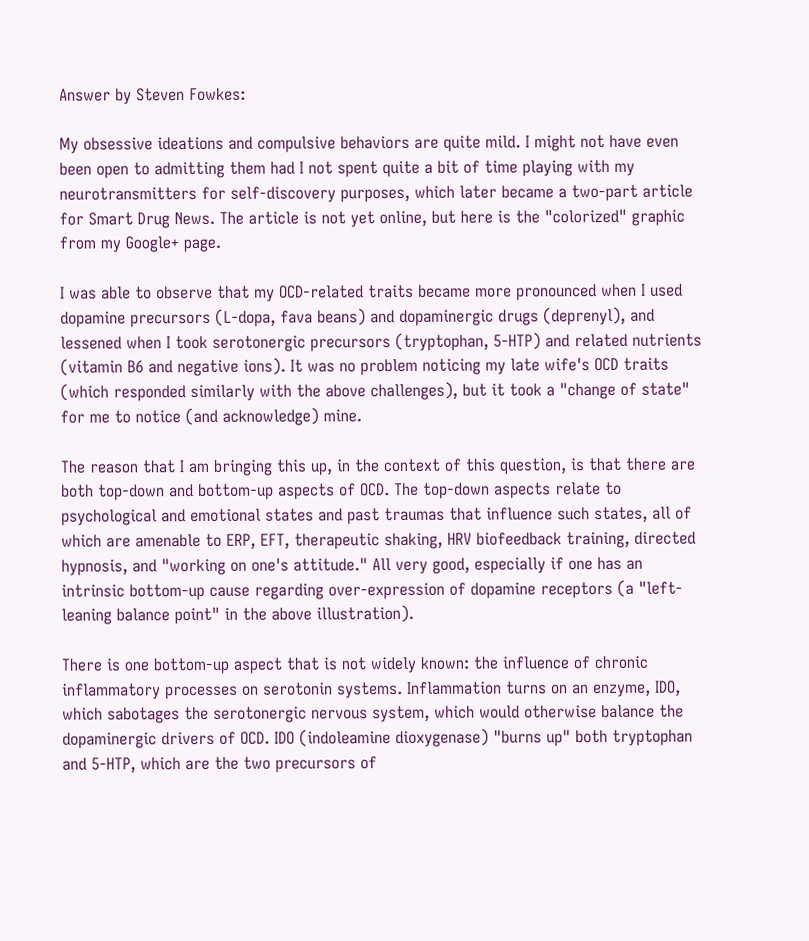Answer by Steven Fowkes:

My obsessive ideations and compulsive behaviors are quite mild. I might not have even been open to admitting them had I not spent quite a bit of time playing with my neurotransmitters for self-discovery purposes, which later became a two-part article for Smart Drug News. The article is not yet online, but here is the "colorized" graphic from my Google+ page.

I was able to observe that my OCD-related traits became more pronounced when I used dopamine precursors (L-dopa, fava beans) and dopaminergic drugs (deprenyl), and lessened when I took serotonergic precursors (tryptophan, 5-HTP) and related nutrients (vitamin B6 and negative ions). It was no problem noticing my late wife's OCD traits (which responded similarly with the above challenges), but it took a "change of state" for me to notice (and acknowledge) mine.

The reason that I am bringing this up, in the context of this question, is that there are both top-down and bottom-up aspects of OCD. The top-down aspects relate to psychological and emotional states and past traumas that influence such states, all of which are amenable to ERP, EFT, therapeutic shaking, HRV biofeedback training, directed hypnosis, and "working on one's attitude." All very good, especially if one has an intrinsic bottom-up cause regarding over-expression of dopamine receptors (a "left-leaning balance point" in the above illustration).

There is one bottom-up aspect that is not widely known: the influence of chronic inflammatory processes on serotonin systems. Inflammation turns on an enzyme, IDO, which sabotages the serotonergic nervous system, which would otherwise balance the dopaminergic drivers of OCD. IDO (indoleamine dioxygenase) "burns up" both tryptophan and 5-HTP, which are the two precursors of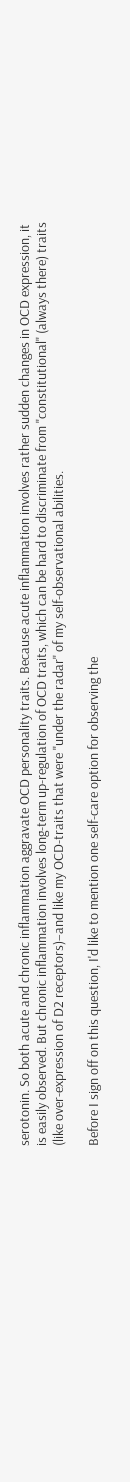serotonin. So both acute and chronic inflammation aggravate OCD personality traits. Because acute inflammation involves rather sudden changes in OCD expression, it is easily observed. But chronic inflammation involves long-term up-regulation of OCD traits, which can be hard to discriminate from "constitutional" (always there) traits (like over-expression of D2 receptors)–and like my OCD-traits that were "under the radar" of my self-observational abilities.

Before I sign off on this question, I'd like to mention one self-care option for observing the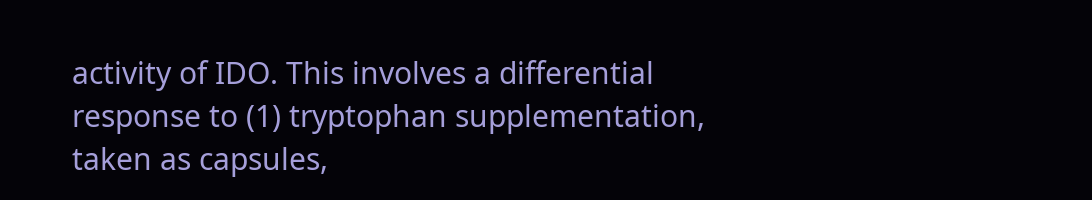activity of IDO. This involves a differential response to (1) tryptophan supplementation, taken as capsules,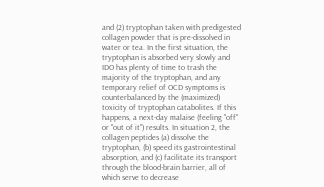and (2) tryptophan taken with predigested collagen powder that is pre-dissolved in water or tea. In the first situation, the tryptophan is absorbed very slowly and IDO has plenty of time to trash the majority of the tryptophan, and any temporary relief of OCD symptoms is counterbalanced by the (maximized) toxicity of tryptophan catabolites. If this happens, a next-day malaise (feeling "off" or "out of it") results. In situation 2, the collagen peptides (a) dissolve the tryptophan, (b) speed its gastrointestinal absorption, and (c) facilitate its transport through the blood-brain barrier, all of which serve to decrease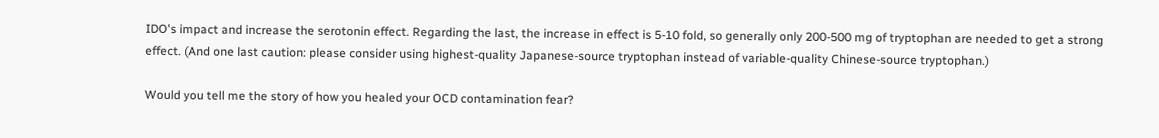IDO's impact and increase the serotonin effect. Regarding the last, the increase in effect is 5-10 fold, so generally only 200-500 mg of tryptophan are needed to get a strong effect. (And one last caution: please consider using highest-quality Japanese-source tryptophan instead of variable-quality Chinese-source tryptophan.)

Would you tell me the story of how you healed your OCD contamination fear?